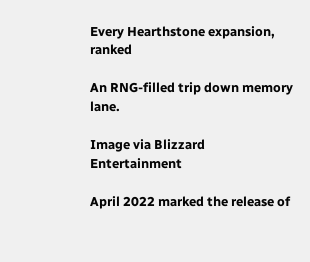Every Hearthstone expansion, ranked

An RNG-filled trip down memory lane.

Image via Blizzard Entertainment

April 2022 marked the release of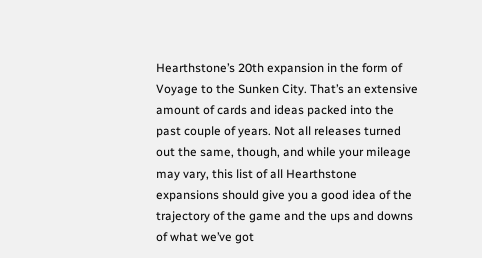Hearthstone’s 20th expansion in the form of Voyage to the Sunken City. That’s an extensive amount of cards and ideas packed into the past couple of years. Not all releases turned out the same, though, and while your mileage may vary, this list of all Hearthstone expansions should give you a good idea of the trajectory of the game and the ups and downs of what we’ve got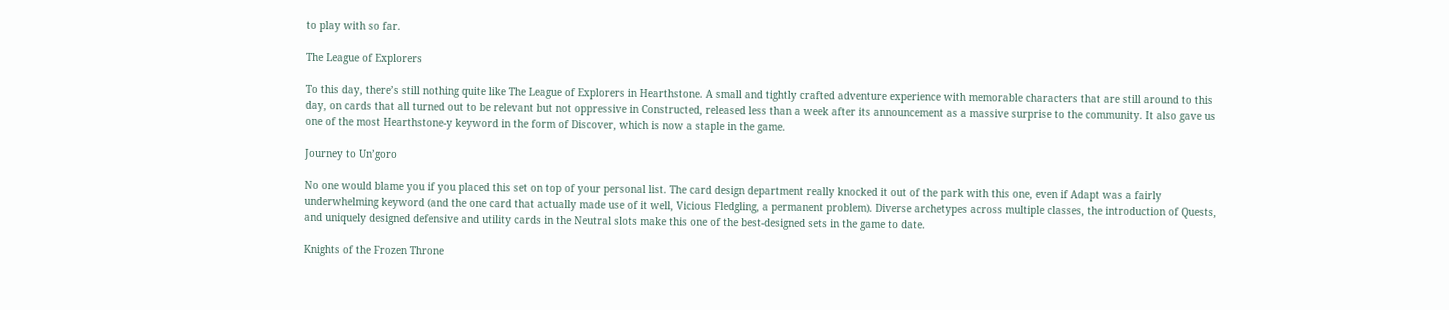to play with so far.

The League of Explorers

To this day, there’s still nothing quite like The League of Explorers in Hearthstone. A small and tightly crafted adventure experience with memorable characters that are still around to this day, on cards that all turned out to be relevant but not oppressive in Constructed, released less than a week after its announcement as a massive surprise to the community. It also gave us one of the most Hearthstone-y keyword in the form of Discover, which is now a staple in the game.

Journey to Un’goro

No one would blame you if you placed this set on top of your personal list. The card design department really knocked it out of the park with this one, even if Adapt was a fairly underwhelming keyword (and the one card that actually made use of it well, Vicious Fledgling, a permanent problem). Diverse archetypes across multiple classes, the introduction of Quests, and uniquely designed defensive and utility cards in the Neutral slots make this one of the best-designed sets in the game to date.

Knights of the Frozen Throne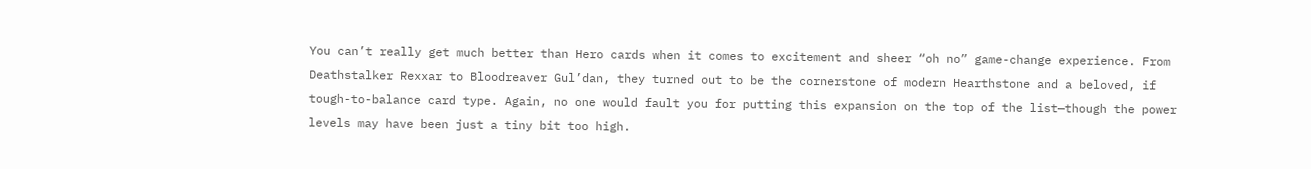You can’t really get much better than Hero cards when it comes to excitement and sheer “oh no” game-change experience. From Deathstalker Rexxar to Bloodreaver Gul’dan, they turned out to be the cornerstone of modern Hearthstone and a beloved, if tough-to-balance card type. Again, no one would fault you for putting this expansion on the top of the list—though the power levels may have been just a tiny bit too high.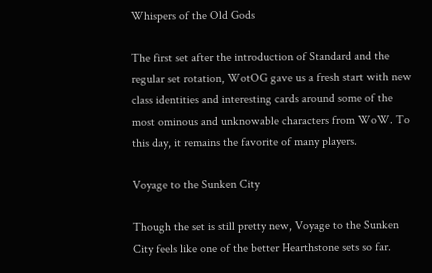Whispers of the Old Gods

The first set after the introduction of Standard and the regular set rotation, WotOG gave us a fresh start with new class identities and interesting cards around some of the most ominous and unknowable characters from WoW. To this day, it remains the favorite of many players.

Voyage to the Sunken City

Though the set is still pretty new, Voyage to the Sunken City feels like one of the better Hearthstone sets so far.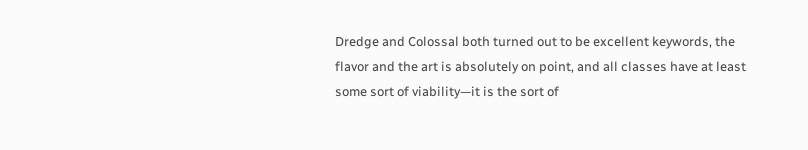Dredge and Colossal both turned out to be excellent keywords, the flavor and the art is absolutely on point, and all classes have at least some sort of viability—it is the sort of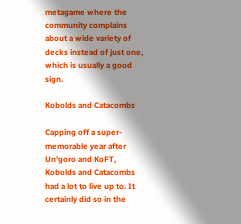metagame where the community complains about a wide variety of decks instead of just one, which is usually a good sign.

Kobolds and Catacombs

Capping off a super-memorable year after Un’goro and KoFT, Kobolds and Catacombs had a lot to live up to. It certainly did so in the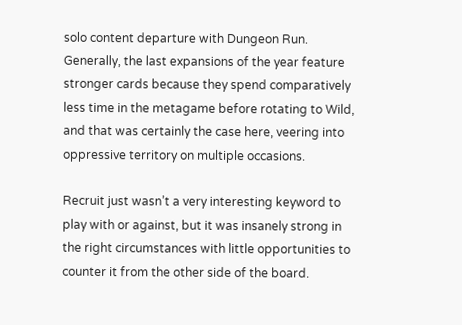solo content departure with Dungeon Run. Generally, the last expansions of the year feature stronger cards because they spend comparatively less time in the metagame before rotating to Wild, and that was certainly the case here, veering into oppressive territory on multiple occasions.

Recruit just wasn’t a very interesting keyword to play with or against, but it was insanely strong in the right circumstances with little opportunities to counter it from the other side of the board.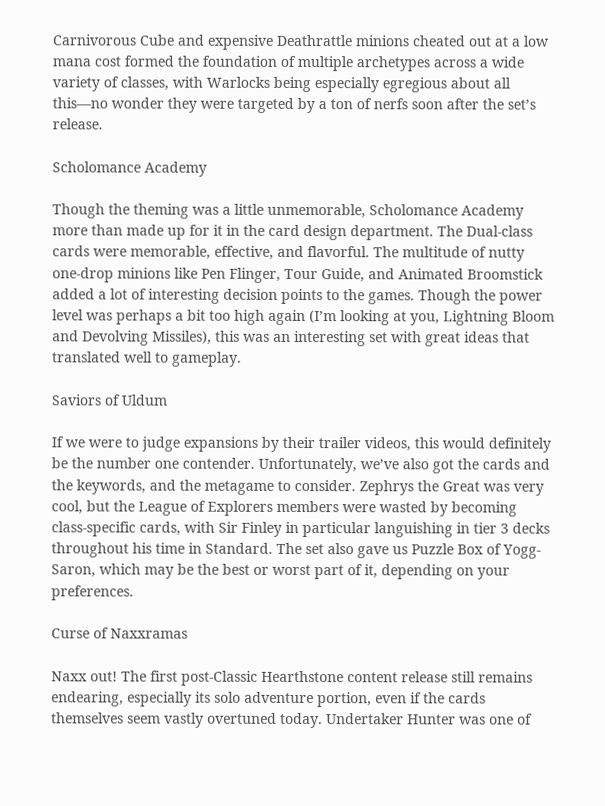Carnivorous Cube and expensive Deathrattle minions cheated out at a low mana cost formed the foundation of multiple archetypes across a wide variety of classes, with Warlocks being especially egregious about all this—no wonder they were targeted by a ton of nerfs soon after the set’s release.

Scholomance Academy

Though the theming was a little unmemorable, Scholomance Academy more than made up for it in the card design department. The Dual-class cards were memorable, effective, and flavorful. The multitude of nutty one-drop minions like Pen Flinger, Tour Guide, and Animated Broomstick added a lot of interesting decision points to the games. Though the power level was perhaps a bit too high again (I’m looking at you, Lightning Bloom and Devolving Missiles), this was an interesting set with great ideas that translated well to gameplay.

Saviors of Uldum

If we were to judge expansions by their trailer videos, this would definitely be the number one contender. Unfortunately, we’ve also got the cards and the keywords, and the metagame to consider. Zephrys the Great was very cool, but the League of Explorers members were wasted by becoming class-specific cards, with Sir Finley in particular languishing in tier 3 decks throughout his time in Standard. The set also gave us Puzzle Box of Yogg-Saron, which may be the best or worst part of it, depending on your preferences.

Curse of Naxxramas

Naxx out! The first post-Classic Hearthstone content release still remains endearing, especially its solo adventure portion, even if the cards themselves seem vastly overtuned today. Undertaker Hunter was one of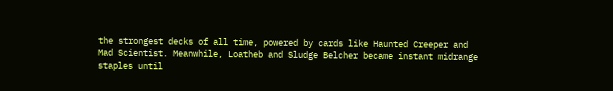the strongest decks of all time, powered by cards like Haunted Creeper and Mad Scientist. Meanwhile, Loatheb and Sludge Belcher became instant midrange staples until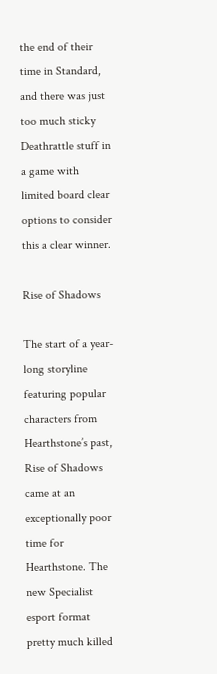the end of their time in Standard, and there was just too much sticky Deathrattle stuff in a game with limited board clear options to consider this a clear winner.

Rise of Shadows

The start of a year-long storyline featuring popular characters from Hearthstone’s past, Rise of Shadows came at an exceptionally poor time for Hearthstone. The new Specialist esport format pretty much killed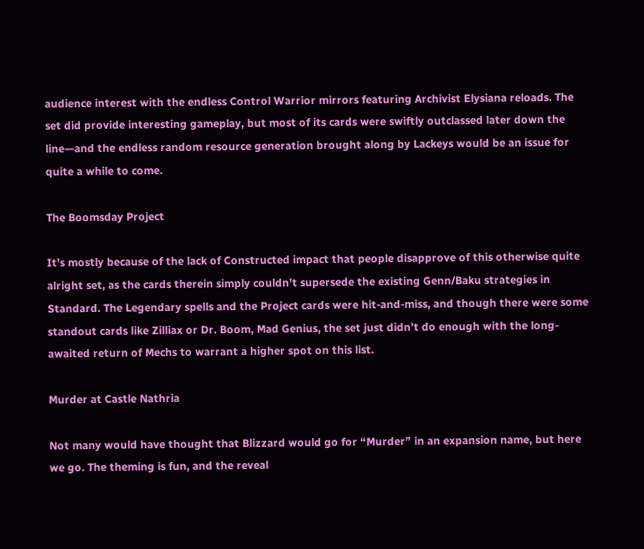audience interest with the endless Control Warrior mirrors featuring Archivist Elysiana reloads. The set did provide interesting gameplay, but most of its cards were swiftly outclassed later down the line—and the endless random resource generation brought along by Lackeys would be an issue for quite a while to come.

The Boomsday Project

It’s mostly because of the lack of Constructed impact that people disapprove of this otherwise quite alright set, as the cards therein simply couldn’t supersede the existing Genn/Baku strategies in Standard. The Legendary spells and the Project cards were hit-and-miss, and though there were some standout cards like Zilliax or Dr. Boom, Mad Genius, the set just didn’t do enough with the long-awaited return of Mechs to warrant a higher spot on this list.

Murder at Castle Nathria

Not many would have thought that Blizzard would go for “Murder” in an expansion name, but here we go. The theming is fun, and the reveal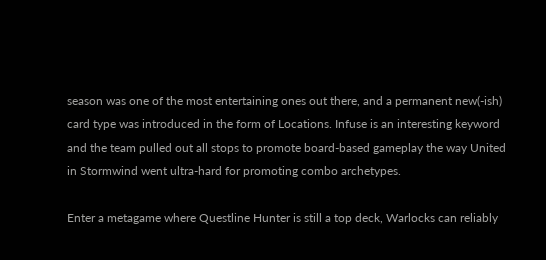season was one of the most entertaining ones out there, and a permanent new(-ish) card type was introduced in the form of Locations. Infuse is an interesting keyword and the team pulled out all stops to promote board-based gameplay the way United in Stormwind went ultra-hard for promoting combo archetypes.

Enter a metagame where Questline Hunter is still a top deck, Warlocks can reliably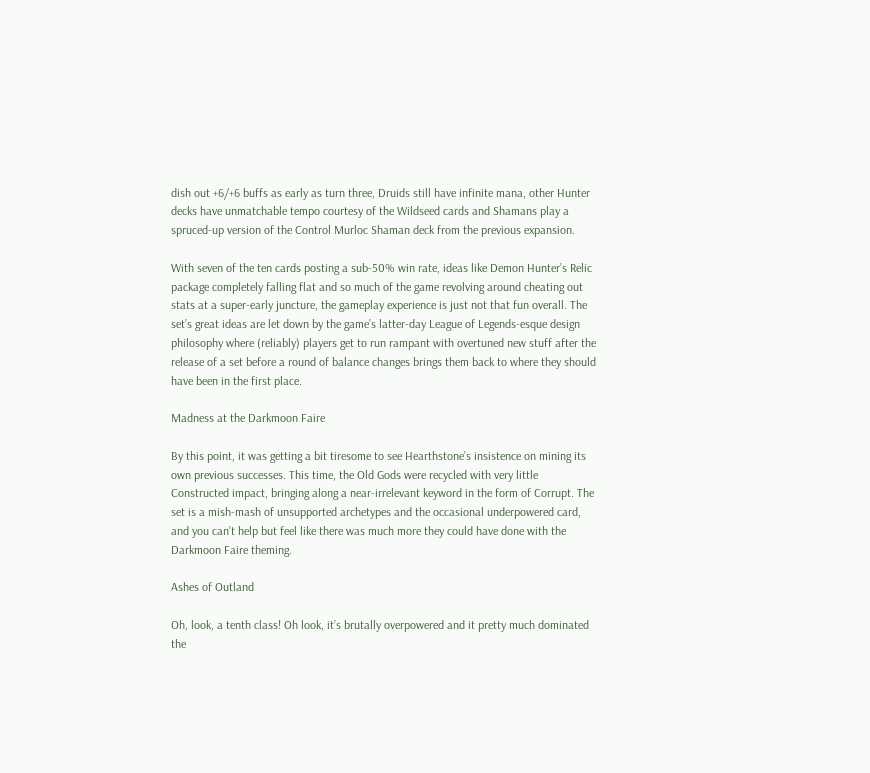dish out +6/+6 buffs as early as turn three, Druids still have infinite mana, other Hunter decks have unmatchable tempo courtesy of the Wildseed cards and Shamans play a spruced-up version of the Control Murloc Shaman deck from the previous expansion.

With seven of the ten cards posting a sub-50% win rate, ideas like Demon Hunter’s Relic package completely falling flat and so much of the game revolving around cheating out stats at a super-early juncture, the gameplay experience is just not that fun overall. The set’s great ideas are let down by the game’s latter-day League of Legends-esque design philosophy where (reliably) players get to run rampant with overtuned new stuff after the release of a set before a round of balance changes brings them back to where they should have been in the first place.

Madness at the Darkmoon Faire

By this point, it was getting a bit tiresome to see Hearthstone’s insistence on mining its own previous successes. This time, the Old Gods were recycled with very little Constructed impact, bringing along a near-irrelevant keyword in the form of Corrupt. The set is a mish-mash of unsupported archetypes and the occasional underpowered card, and you can’t help but feel like there was much more they could have done with the Darkmoon Faire theming.

Ashes of Outland

Oh, look, a tenth class! Oh look, it’s brutally overpowered and it pretty much dominated the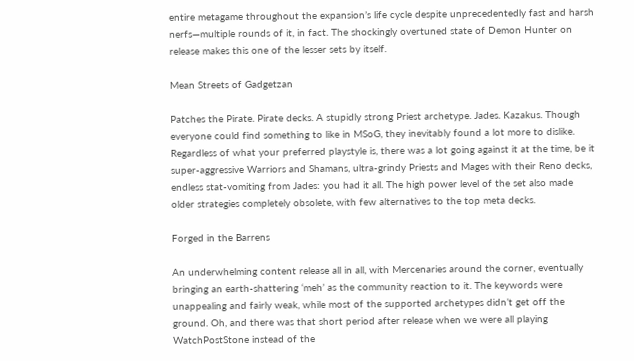entire metagame throughout the expansion’s life cycle despite unprecedentedly fast and harsh nerfs—multiple rounds of it, in fact. The shockingly overtuned state of Demon Hunter on release makes this one of the lesser sets by itself.

Mean Streets of Gadgetzan

Patches the Pirate. Pirate decks. A stupidly strong Priest archetype. Jades. Kazakus. Though everyone could find something to like in MSoG, they inevitably found a lot more to dislike. Regardless of what your preferred playstyle is, there was a lot going against it at the time, be it super-aggressive Warriors and Shamans, ultra-grindy Priests and Mages with their Reno decks, endless stat-vomiting from Jades: you had it all. The high power level of the set also made older strategies completely obsolete, with few alternatives to the top meta decks.

Forged in the Barrens

An underwhelming content release all in all, with Mercenaries around the corner, eventually bringing an earth-shattering ‘meh’ as the community reaction to it. The keywords were unappealing and fairly weak, while most of the supported archetypes didn’t get off the ground. Oh, and there was that short period after release when we were all playing WatchPostStone instead of the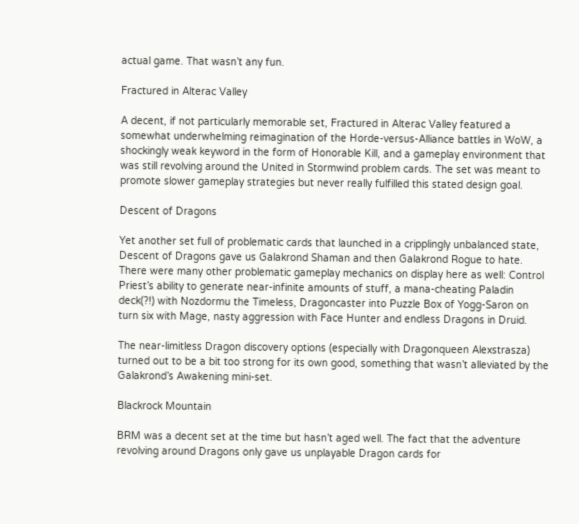actual game. That wasn’t any fun.

Fractured in Alterac Valley

A decent, if not particularly memorable set, Fractured in Alterac Valley featured a somewhat underwhelming reimagination of the Horde-versus-Alliance battles in WoW, a shockingly weak keyword in the form of Honorable Kill, and a gameplay environment that was still revolving around the United in Stormwind problem cards. The set was meant to promote slower gameplay strategies but never really fulfilled this stated design goal.

Descent of Dragons

Yet another set full of problematic cards that launched in a cripplingly unbalanced state, Descent of Dragons gave us Galakrond Shaman and then Galakrond Rogue to hate. There were many other problematic gameplay mechanics on display here as well: Control Priest’s ability to generate near-infinite amounts of stuff, a mana-cheating Paladin deck(?!) with Nozdormu the Timeless, Dragoncaster into Puzzle Box of Yogg-Saron on turn six with Mage, nasty aggression with Face Hunter and endless Dragons in Druid.

The near-limitless Dragon discovery options (especially with Dragonqueen Alexstrasza) turned out to be a bit too strong for its own good, something that wasn’t alleviated by the Galakrond’s Awakening mini-set.

Blackrock Mountain

BRM was a decent set at the time but hasn’t aged well. The fact that the adventure revolving around Dragons only gave us unplayable Dragon cards for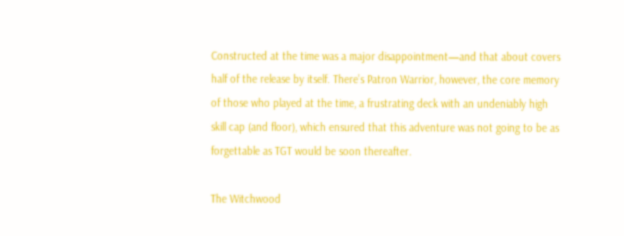Constructed at the time was a major disappointment—and that about covers half of the release by itself. There’s Patron Warrior, however, the core memory of those who played at the time, a frustrating deck with an undeniably high skill cap (and floor), which ensured that this adventure was not going to be as forgettable as TGT would be soon thereafter.

The Witchwood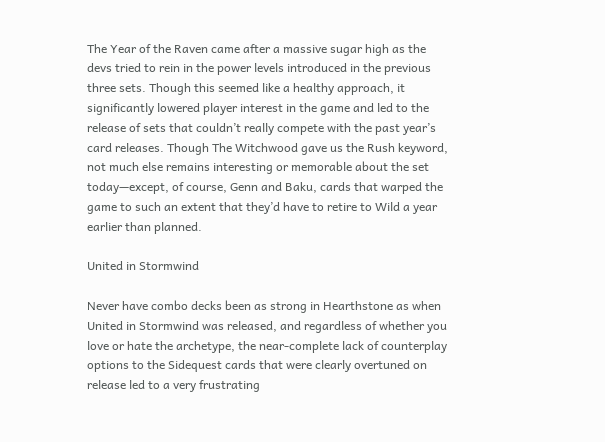The Year of the Raven came after a massive sugar high as the devs tried to rein in the power levels introduced in the previous three sets. Though this seemed like a healthy approach, it significantly lowered player interest in the game and led to the release of sets that couldn’t really compete with the past year’s card releases. Though The Witchwood gave us the Rush keyword, not much else remains interesting or memorable about the set today—except, of course, Genn and Baku, cards that warped the game to such an extent that they’d have to retire to Wild a year earlier than planned.

United in Stormwind

Never have combo decks been as strong in Hearthstone as when United in Stormwind was released, and regardless of whether you love or hate the archetype, the near-complete lack of counterplay options to the Sidequest cards that were clearly overtuned on release led to a very frustrating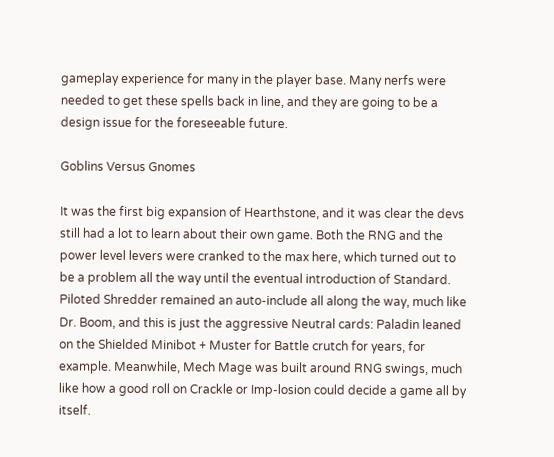gameplay experience for many in the player base. Many nerfs were needed to get these spells back in line, and they are going to be a design issue for the foreseeable future.

Goblins Versus Gnomes

It was the first big expansion of Hearthstone, and it was clear the devs still had a lot to learn about their own game. Both the RNG and the power level levers were cranked to the max here, which turned out to be a problem all the way until the eventual introduction of Standard. Piloted Shredder remained an auto-include all along the way, much like Dr. Boom, and this is just the aggressive Neutral cards: Paladin leaned on the Shielded Minibot + Muster for Battle crutch for years, for example. Meanwhile, Mech Mage was built around RNG swings, much like how a good roll on Crackle or Imp-losion could decide a game all by itself.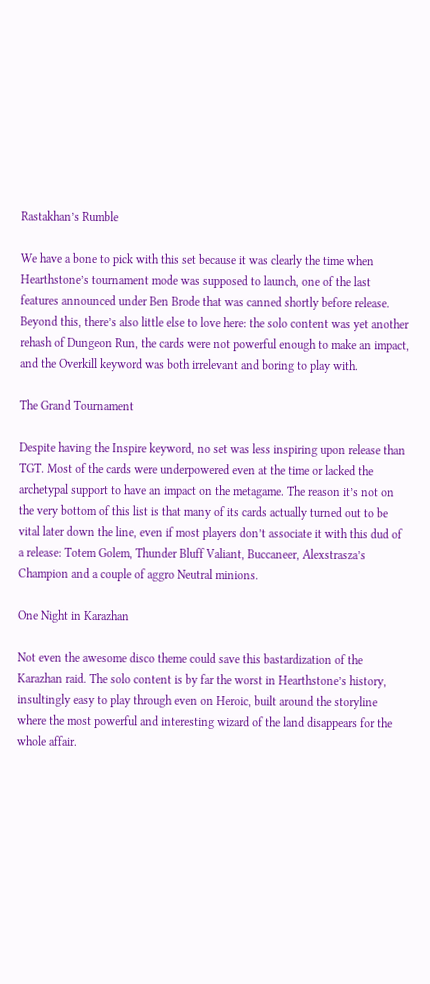Rastakhan’s Rumble

We have a bone to pick with this set because it was clearly the time when Hearthstone’s tournament mode was supposed to launch, one of the last features announced under Ben Brode that was canned shortly before release. Beyond this, there’s also little else to love here: the solo content was yet another rehash of Dungeon Run, the cards were not powerful enough to make an impact, and the Overkill keyword was both irrelevant and boring to play with.

The Grand Tournament

Despite having the Inspire keyword, no set was less inspiring upon release than TGT. Most of the cards were underpowered even at the time or lacked the archetypal support to have an impact on the metagame. The reason it’s not on the very bottom of this list is that many of its cards actually turned out to be vital later down the line, even if most players don’t associate it with this dud of a release: Totem Golem, Thunder Bluff Valiant, Buccaneer, Alexstrasza’s Champion and a couple of aggro Neutral minions.

One Night in Karazhan

Not even the awesome disco theme could save this bastardization of the Karazhan raid. The solo content is by far the worst in Hearthstone’s history, insultingly easy to play through even on Heroic, built around the storyline where the most powerful and interesting wizard of the land disappears for the whole affair.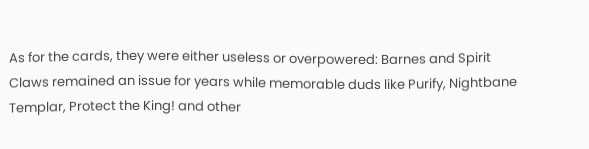As for the cards, they were either useless or overpowered: Barnes and Spirit Claws remained an issue for years while memorable duds like Purify, Nightbane Templar, Protect the King! and other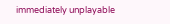immediately unplayable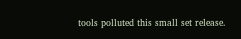tools polluted this small set release.